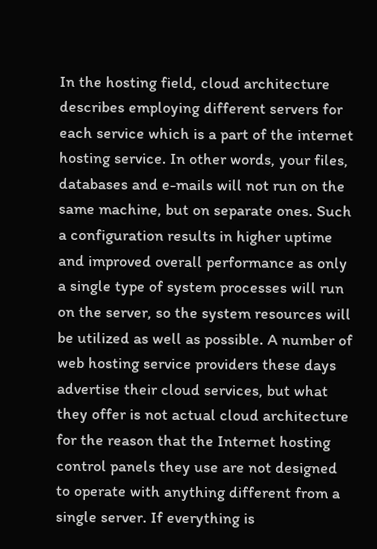In the hosting field, cloud architecture describes employing different servers for each service which is a part of the internet hosting service. In other words, your files, databases and e-mails will not run on the same machine, but on separate ones. Such a configuration results in higher uptime and improved overall performance as only a single type of system processes will run on the server, so the system resources will be utilized as well as possible. A number of web hosting service providers these days advertise their cloud services, but what they offer is not actual cloud architecture for the reason that the Internet hosting control panels they use are not designed to operate with anything different from a single server. If everything is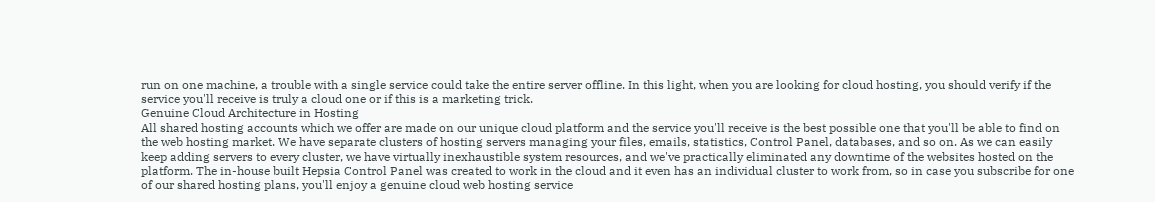run on one machine, a trouble with a single service could take the entire server offline. In this light, when you are looking for cloud hosting, you should verify if the service you'll receive is truly a cloud one or if this is a marketing trick.
Genuine Cloud Architecture in Hosting
All shared hosting accounts which we offer are made on our unique cloud platform and the service you'll receive is the best possible one that you'll be able to find on the web hosting market. We have separate clusters of hosting servers managing your files, emails, statistics, Control Panel, databases, and so on. As we can easily keep adding servers to every cluster, we have virtually inexhaustible system resources, and we've practically eliminated any downtime of the websites hosted on the platform. The in-house built Hepsia Control Panel was created to work in the cloud and it even has an individual cluster to work from, so in case you subscribe for one of our shared hosting plans, you'll enjoy a genuine cloud web hosting service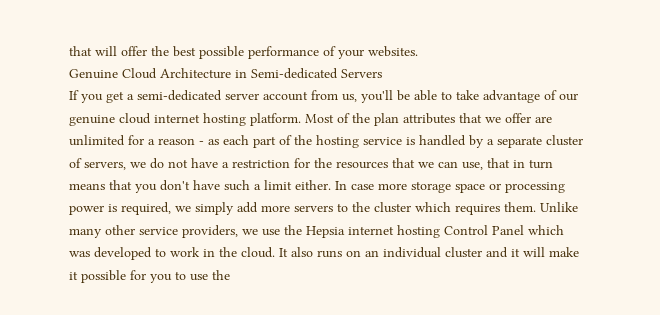that will offer the best possible performance of your websites.
Genuine Cloud Architecture in Semi-dedicated Servers
If you get a semi-dedicated server account from us, you'll be able to take advantage of our genuine cloud internet hosting platform. Most of the plan attributes that we offer are unlimited for a reason - as each part of the hosting service is handled by a separate cluster of servers, we do not have a restriction for the resources that we can use, that in turn means that you don't have such a limit either. In case more storage space or processing power is required, we simply add more servers to the cluster which requires them. Unlike many other service providers, we use the Hepsia internet hosting Control Panel which was developed to work in the cloud. It also runs on an individual cluster and it will make it possible for you to use the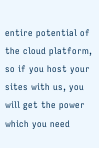entire potential of the cloud platform, so if you host your sites with us, you will get the power which you need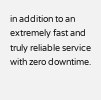in addition to an extremely fast and truly reliable service with zero downtime.